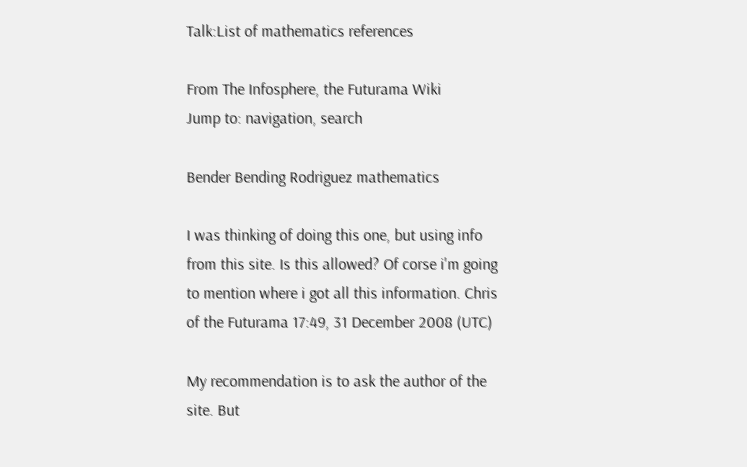Talk:List of mathematics references

From The Infosphere, the Futurama Wiki
Jump to: navigation, search

Bender Bending Rodriguez mathematics

I was thinking of doing this one, but using info from this site. Is this allowed? Of corse i'm going to mention where i got all this information. Chris of the Futurama 17:49, 31 December 2008 (UTC)

My recommendation is to ask the author of the site. But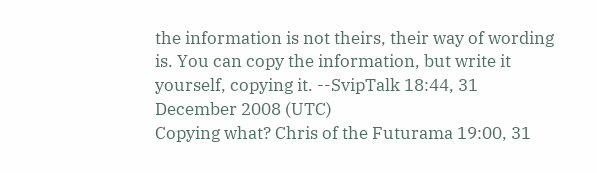the information is not theirs, their way of wording is. You can copy the information, but write it yourself, copying it. --SvipTalk 18:44, 31 December 2008 (UTC)
Copying what? Chris of the Futurama 19:00, 31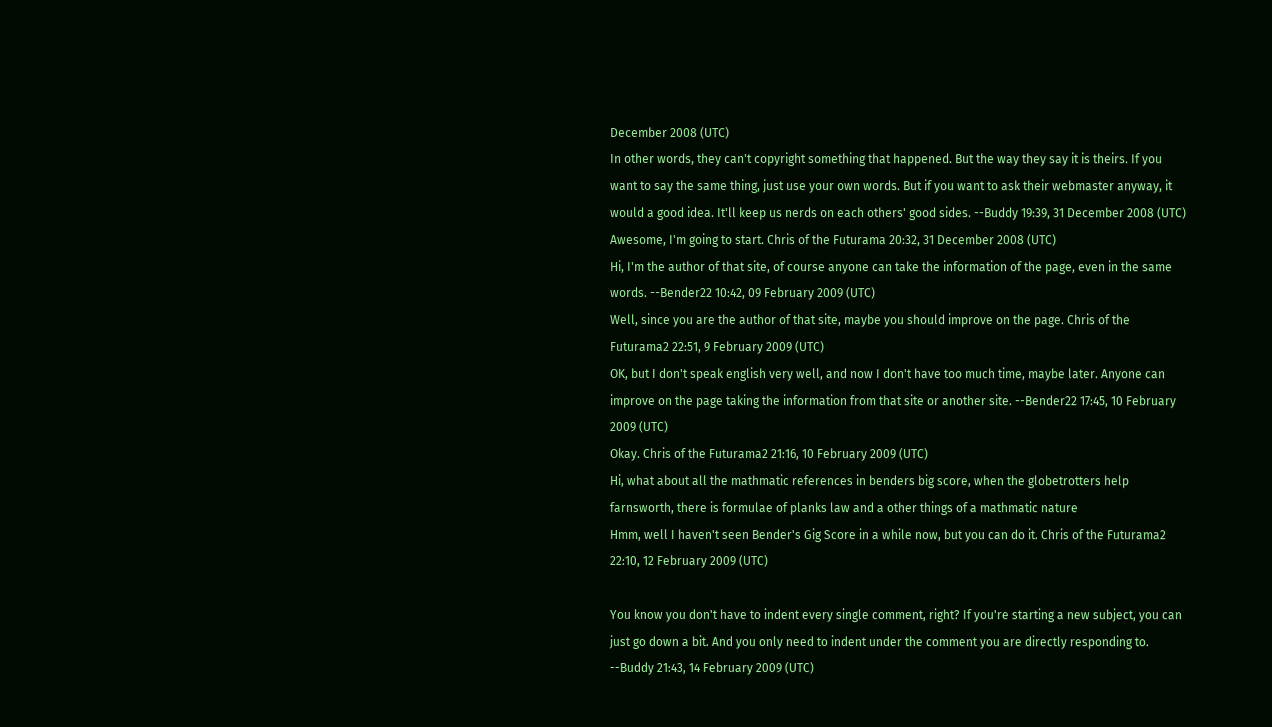December 2008 (UTC)
In other words, they can't copyright something that happened. But the way they say it is theirs. If you want to say the same thing, just use your own words. But if you want to ask their webmaster anyway, it would a good idea. It'll keep us nerds on each others' good sides. --Buddy 19:39, 31 December 2008 (UTC)
Awesome, I'm going to start. Chris of the Futurama 20:32, 31 December 2008 (UTC)
Hi, I'm the author of that site, of course anyone can take the information of the page, even in the same words. --Bender22 10:42, 09 February 2009 (UTC)
Well, since you are the author of that site, maybe you should improve on the page. Chris of the Futurama2 22:51, 9 February 2009 (UTC)
OK, but I don't speak english very well, and now I don't have too much time, maybe later. Anyone can improve on the page taking the information from that site or another site. --Bender22 17:45, 10 February 2009 (UTC)
Okay. Chris of the Futurama2 21:16, 10 February 2009 (UTC)
Hi, what about all the mathmatic references in benders big score, when the globetrotters help farnsworth, there is formulae of planks law and a other things of a mathmatic nature
Hmm, well I haven't seen Bender's Gig Score in a while now, but you can do it. Chris of the Futurama2 22:10, 12 February 2009 (UTC)

You know you don't have to indent every single comment, right? If you're starting a new subject, you can just go down a bit. And you only need to indent under the comment you are directly responding to. --Buddy 21:43, 14 February 2009 (UTC)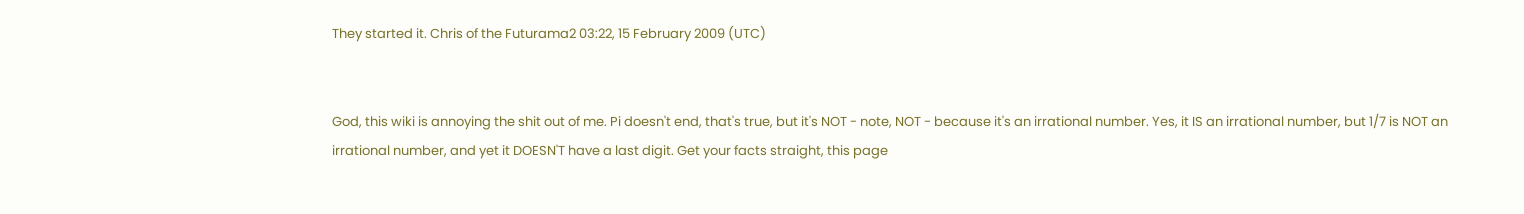They started it. Chris of the Futurama2 03:22, 15 February 2009 (UTC)


God, this wiki is annoying the shit out of me. Pi doesn't end, that's true, but it's NOT - note, NOT - because it's an irrational number. Yes, it IS an irrational number, but 1/7 is NOT an irrational number, and yet it DOESN'T have a last digit. Get your facts straight, this page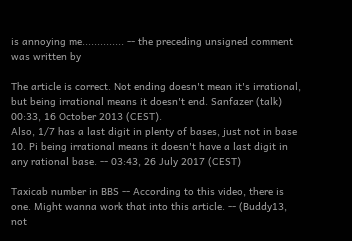is annoying me.............. -- the preceding unsigned comment was written by

The article is correct. Not ending doesn't mean it's irrational, but being irrational means it doesn't end. Sanfazer (talk) 00:33, 16 October 2013 (CEST).
Also, 1/7 has a last digit in plenty of bases, just not in base 10. Pi being irrational means it doesn't have a last digit in any rational base. -- 03:43, 26 July 2017 (CEST)

Taxicab number in BBS -- According to this video, there is one. Might wanna work that into this article. -- (Buddy13, not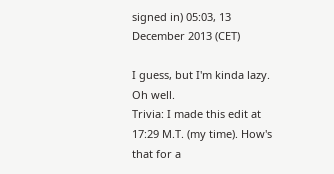signed in) 05:03, 13 December 2013 (CET)

I guess, but I'm kinda lazy. Oh well.
Trivia: I made this edit at 17:29 M.T. (my time). How's that for a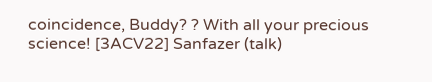coincidence, Buddy? ? With all your precious science! [3ACV22] Sanfazer (talk)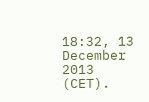18:32, 13 December 2013 (CET).